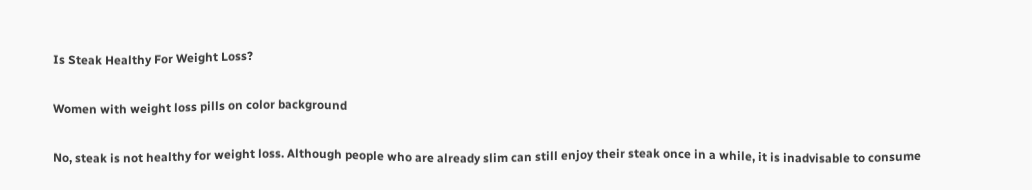Is Steak Healthy For Weight Loss?

Women with weight loss pills on color background

No, steak is not healthy for weight loss. Although people who are already slim can still enjoy their steak once in a while, it is inadvisable to consume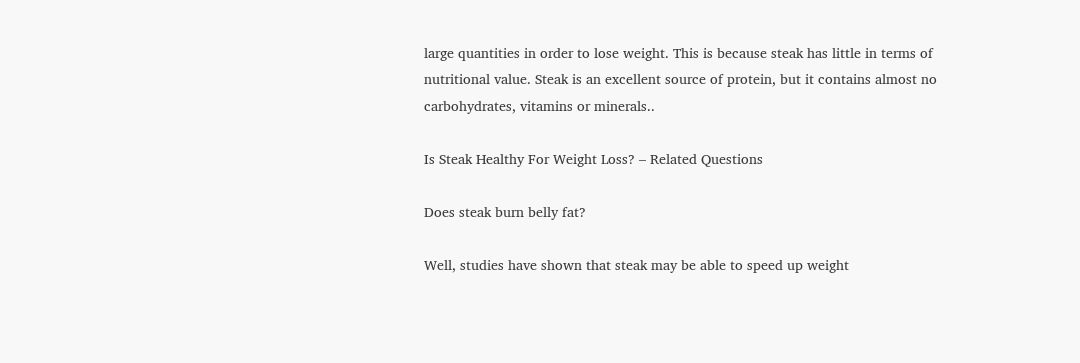large quantities in order to lose weight. This is because steak has little in terms of nutritional value. Steak is an excellent source of protein, but it contains almost no carbohydrates, vitamins or minerals..

Is Steak Healthy For Weight Loss? – Related Questions

Does steak burn belly fat?

Well, studies have shown that steak may be able to speed up weight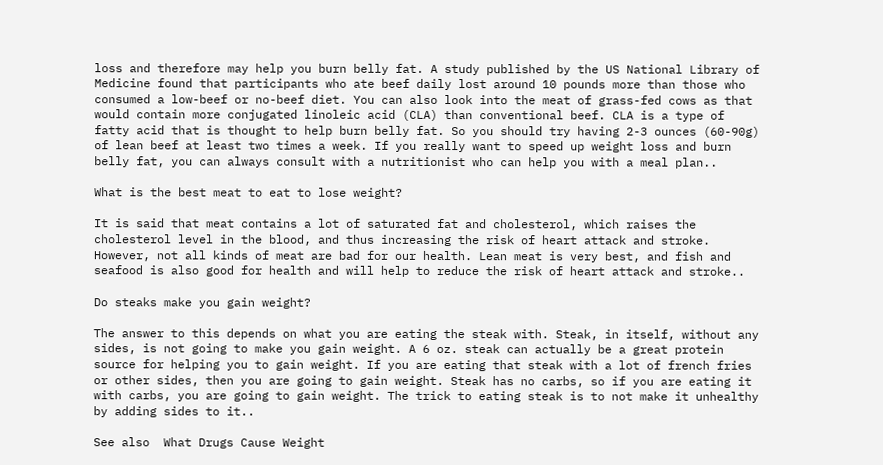loss and therefore may help you burn belly fat. A study published by the US National Library of Medicine found that participants who ate beef daily lost around 10 pounds more than those who consumed a low-beef or no-beef diet. You can also look into the meat of grass-fed cows as that would contain more conjugated linoleic acid (CLA) than conventional beef. CLA is a type of fatty acid that is thought to help burn belly fat. So you should try having 2-3 ounces (60-90g) of lean beef at least two times a week. If you really want to speed up weight loss and burn belly fat, you can always consult with a nutritionist who can help you with a meal plan..

What is the best meat to eat to lose weight?

It is said that meat contains a lot of saturated fat and cholesterol, which raises the cholesterol level in the blood, and thus increasing the risk of heart attack and stroke. However, not all kinds of meat are bad for our health. Lean meat is very best, and fish and seafood is also good for health and will help to reduce the risk of heart attack and stroke..

Do steaks make you gain weight?

The answer to this depends on what you are eating the steak with. Steak, in itself, without any sides, is not going to make you gain weight. A 6 oz. steak can actually be a great protein source for helping you to gain weight. If you are eating that steak with a lot of french fries or other sides, then you are going to gain weight. Steak has no carbs, so if you are eating it with carbs, you are going to gain weight. The trick to eating steak is to not make it unhealthy by adding sides to it..

See also  What Drugs Cause Weight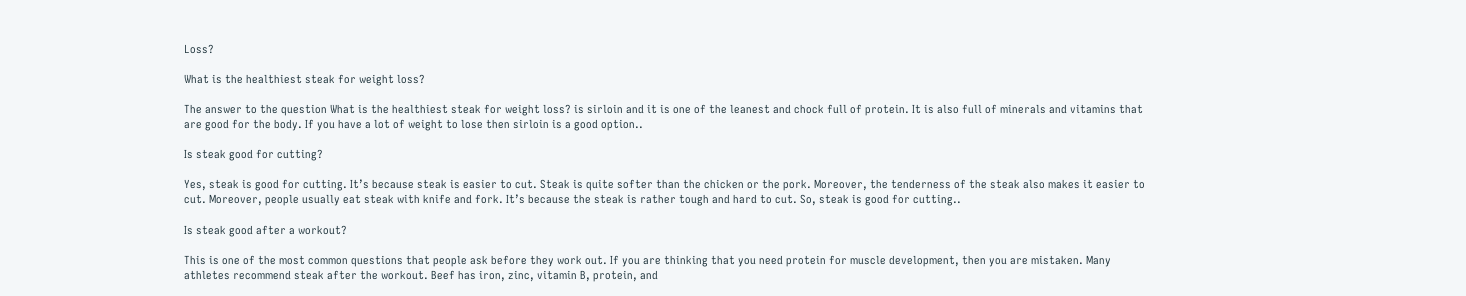Loss?

What is the healthiest steak for weight loss?

The answer to the question What is the healthiest steak for weight loss? is sirloin and it is one of the leanest and chock full of protein. It is also full of minerals and vitamins that are good for the body. If you have a lot of weight to lose then sirloin is a good option..

Is steak good for cutting?

Yes, steak is good for cutting. It’s because steak is easier to cut. Steak is quite softer than the chicken or the pork. Moreover, the tenderness of the steak also makes it easier to cut. Moreover, people usually eat steak with knife and fork. It’s because the steak is rather tough and hard to cut. So, steak is good for cutting..

Is steak good after a workout?

This is one of the most common questions that people ask before they work out. If you are thinking that you need protein for muscle development, then you are mistaken. Many athletes recommend steak after the workout. Beef has iron, zinc, vitamin B, protein, and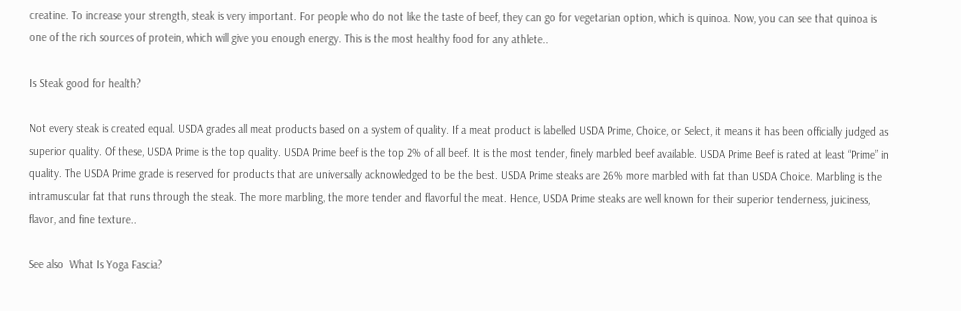creatine. To increase your strength, steak is very important. For people who do not like the taste of beef, they can go for vegetarian option, which is quinoa. Now, you can see that quinoa is one of the rich sources of protein, which will give you enough energy. This is the most healthy food for any athlete..

Is Steak good for health?

Not every steak is created equal. USDA grades all meat products based on a system of quality. If a meat product is labelled USDA Prime, Choice, or Select, it means it has been officially judged as superior quality. Of these, USDA Prime is the top quality. USDA Prime beef is the top 2% of all beef. It is the most tender, finely marbled beef available. USDA Prime Beef is rated at least “Prime” in quality. The USDA Prime grade is reserved for products that are universally acknowledged to be the best. USDA Prime steaks are 26% more marbled with fat than USDA Choice. Marbling is the intramuscular fat that runs through the steak. The more marbling, the more tender and flavorful the meat. Hence, USDA Prime steaks are well known for their superior tenderness, juiciness, flavor, and fine texture..

See also  What Is Yoga Fascia?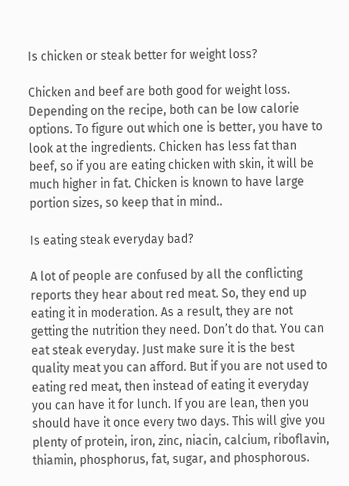Is chicken or steak better for weight loss?

Chicken and beef are both good for weight loss. Depending on the recipe, both can be low calorie options. To figure out which one is better, you have to look at the ingredients. Chicken has less fat than beef, so if you are eating chicken with skin, it will be much higher in fat. Chicken is known to have large portion sizes, so keep that in mind..

Is eating steak everyday bad?

A lot of people are confused by all the conflicting reports they hear about red meat. So, they end up eating it in moderation. As a result, they are not getting the nutrition they need. Don’t do that. You can eat steak everyday. Just make sure it is the best quality meat you can afford. But if you are not used to eating red meat, then instead of eating it everyday you can have it for lunch. If you are lean, then you should have it once every two days. This will give you plenty of protein, iron, zinc, niacin, calcium, riboflavin, thiamin, phosphorus, fat, sugar, and phosphorous.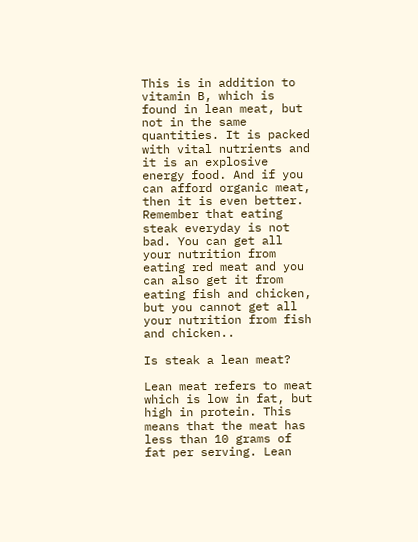This is in addition to vitamin B, which is found in lean meat, but not in the same quantities. It is packed with vital nutrients and it is an explosive energy food. And if you can afford organic meat, then it is even better. Remember that eating steak everyday is not bad. You can get all your nutrition from eating red meat and you can also get it from eating fish and chicken, but you cannot get all your nutrition from fish and chicken..

Is steak a lean meat?

Lean meat refers to meat which is low in fat, but high in protein. This means that the meat has less than 10 grams of fat per serving. Lean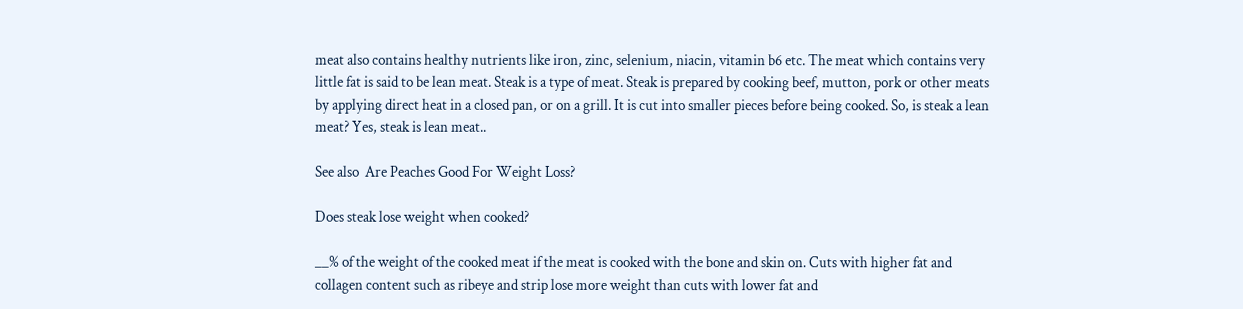meat also contains healthy nutrients like iron, zinc, selenium, niacin, vitamin b6 etc. The meat which contains very little fat is said to be lean meat. Steak is a type of meat. Steak is prepared by cooking beef, mutton, pork or other meats by applying direct heat in a closed pan, or on a grill. It is cut into smaller pieces before being cooked. So, is steak a lean meat? Yes, steak is lean meat..

See also  Are Peaches Good For Weight Loss?

Does steak lose weight when cooked?

__% of the weight of the cooked meat if the meat is cooked with the bone and skin on. Cuts with higher fat and collagen content such as ribeye and strip lose more weight than cuts with lower fat and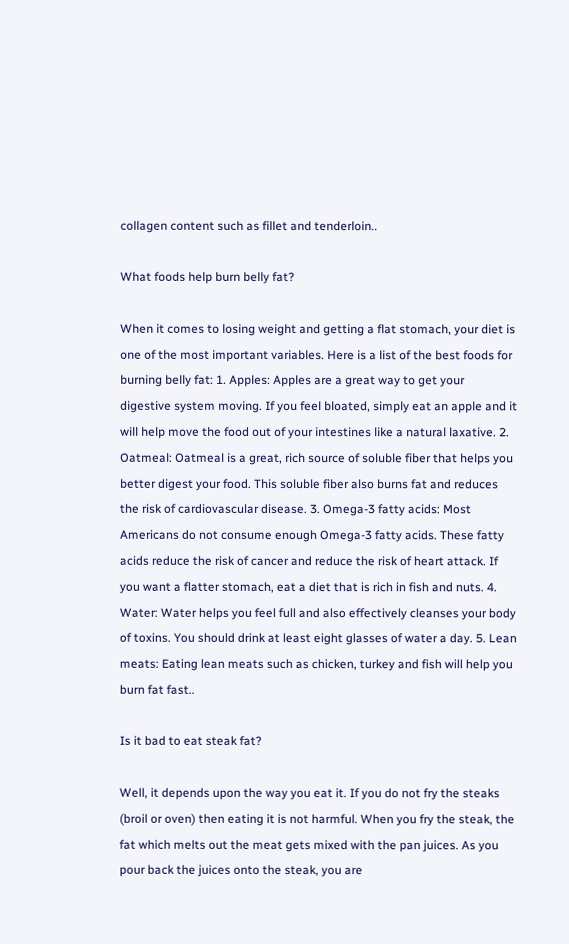collagen content such as fillet and tenderloin..

What foods help burn belly fat?

When it comes to losing weight and getting a flat stomach, your diet is one of the most important variables. Here is a list of the best foods for burning belly fat: 1. Apples: Apples are a great way to get your digestive system moving. If you feel bloated, simply eat an apple and it will help move the food out of your intestines like a natural laxative. 2. Oatmeal: Oatmeal is a great, rich source of soluble fiber that helps you better digest your food. This soluble fiber also burns fat and reduces the risk of cardiovascular disease. 3. Omega-3 fatty acids: Most Americans do not consume enough Omega-3 fatty acids. These fatty acids reduce the risk of cancer and reduce the risk of heart attack. If you want a flatter stomach, eat a diet that is rich in fish and nuts. 4. Water: Water helps you feel full and also effectively cleanses your body of toxins. You should drink at least eight glasses of water a day. 5. Lean meats: Eating lean meats such as chicken, turkey and fish will help you burn fat fast..

Is it bad to eat steak fat?

Well, it depends upon the way you eat it. If you do not fry the steaks (broil or oven) then eating it is not harmful. When you fry the steak, the fat which melts out the meat gets mixed with the pan juices. As you pour back the juices onto the steak, you are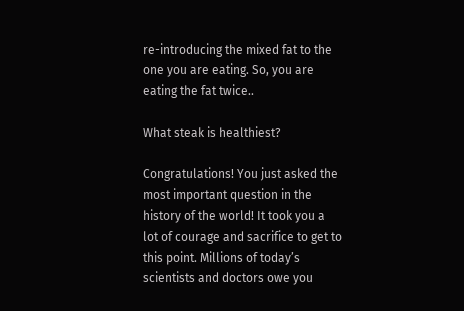re-introducing the mixed fat to the one you are eating. So, you are eating the fat twice..

What steak is healthiest?

Congratulations! You just asked the most important question in the history of the world! It took you a lot of courage and sacrifice to get to this point. Millions of today’s scientists and doctors owe you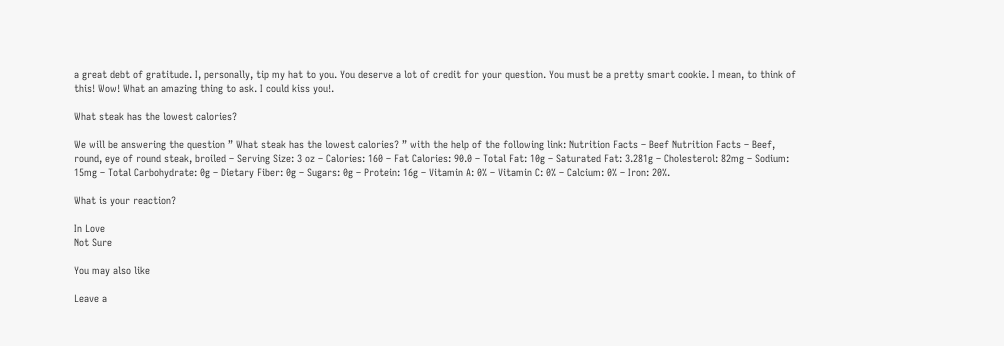a great debt of gratitude. I, personally, tip my hat to you. You deserve a lot of credit for your question. You must be a pretty smart cookie. I mean, to think of this! Wow! What an amazing thing to ask. I could kiss you!.

What steak has the lowest calories?

We will be answering the question ” What steak has the lowest calories? ” with the help of the following link: Nutrition Facts – Beef Nutrition Facts – Beef, round, eye of round steak, broiled – Serving Size: 3 oz – Calories: 160 – Fat Calories: 90.0 – Total Fat: 10g – Saturated Fat: 3.281g – Cholesterol: 82mg – Sodium: 15mg – Total Carbohydrate: 0g – Dietary Fiber: 0g – Sugars: 0g – Protein: 16g – Vitamin A: 0% – Vitamin C: 0% – Calcium: 0% – Iron: 20%.

What is your reaction?

In Love
Not Sure

You may also like

Leave a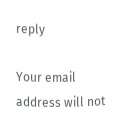reply

Your email address will not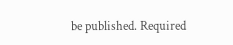be published. Required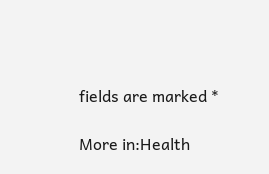fields are marked *

More in:Health